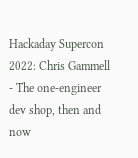Hackaday Supercon 2022: Chris Gammell - The one-engineer dev shop, then and now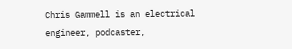Chris Gammell is an electrical engineer, podcaster,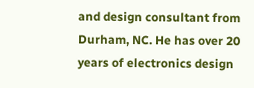and design consultant from Durham, NC. He has over 20 years of electronics design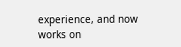experience, and now works on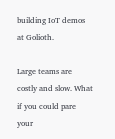building IoT demos at Golioth.

Large teams are costly and slow. What if you could pare your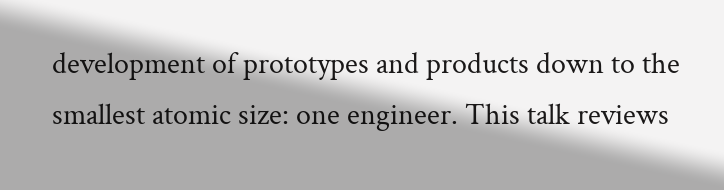development of prototypes and products down to the smallest atomic size: one engineer. This talk reviews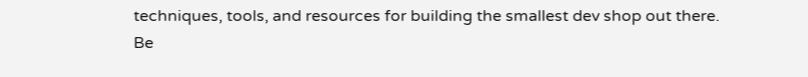techniques, tools, and resources for building the smallest dev shop out there.
Be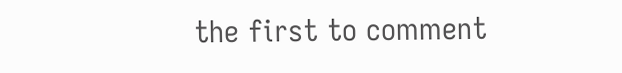the first to comment